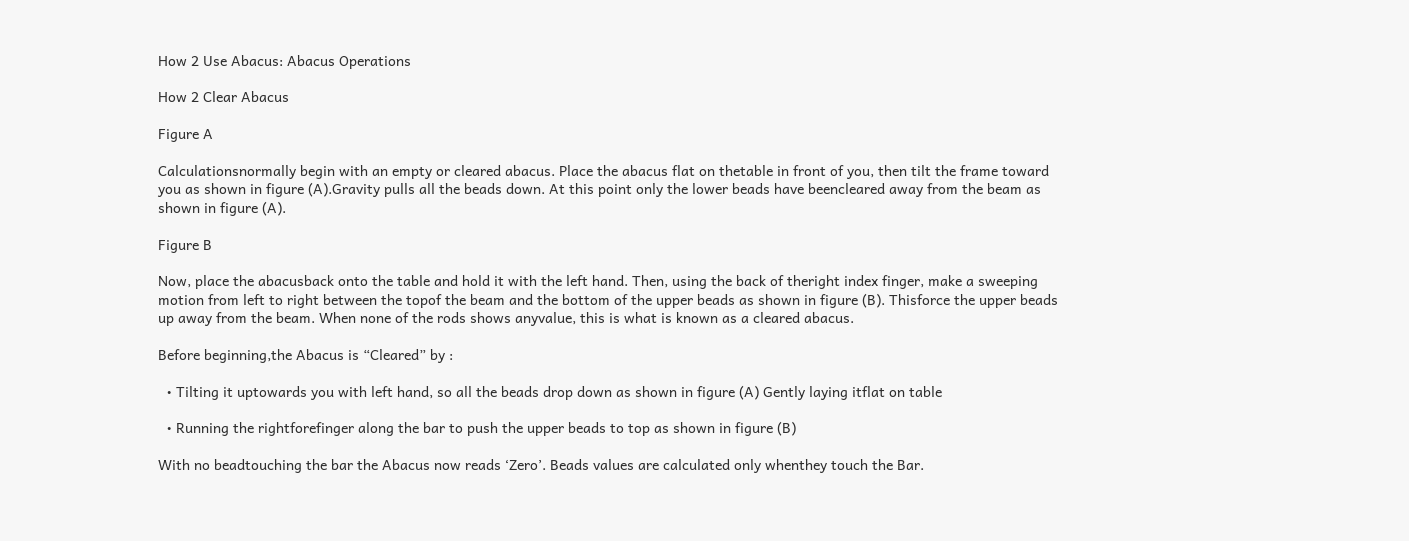How 2 Use Abacus: Abacus Operations

How 2 Clear Abacus

Figure A

Calculationsnormally begin with an empty or cleared abacus. Place the abacus flat on thetable in front of you, then tilt the frame toward you as shown in figure (A).Gravity pulls all the beads down. At this point only the lower beads have beencleared away from the beam as shown in figure (A).

Figure B

Now, place the abacusback onto the table and hold it with the left hand. Then, using the back of theright index finger, make a sweeping motion from left to right between the topof the beam and the bottom of the upper beads as shown in figure (B). Thisforce the upper beads up away from the beam. When none of the rods shows anyvalue, this is what is known as a cleared abacus.

Before beginning,the Abacus is “Cleared” by :

  • Tilting it uptowards you with left hand, so all the beads drop down as shown in figure (A) Gently laying itflat on table

  • Running the rightforefinger along the bar to push the upper beads to top as shown in figure (B)

With no beadtouching the bar the Abacus now reads ‘Zero’. Beads values are calculated only whenthey touch the Bar.